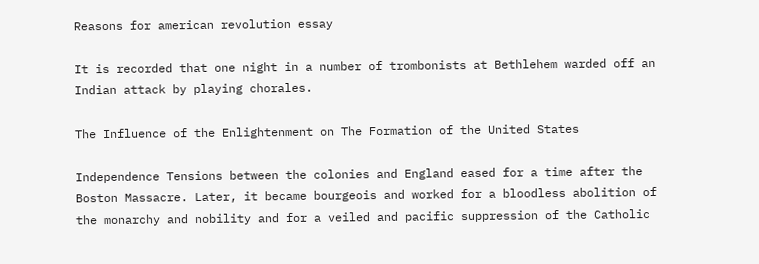Reasons for american revolution essay

It is recorded that one night in a number of trombonists at Bethlehem warded off an Indian attack by playing chorales.

The Influence of the Enlightenment on The Formation of the United States

Independence Tensions between the colonies and England eased for a time after the Boston Massacre. Later, it became bourgeois and worked for a bloodless abolition of the monarchy and nobility and for a veiled and pacific suppression of the Catholic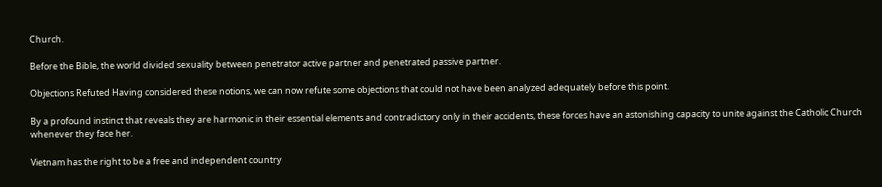Church.

Before the Bible, the world divided sexuality between penetrator active partner and penetrated passive partner.

Objections Refuted Having considered these notions, we can now refute some objections that could not have been analyzed adequately before this point.

By a profound instinct that reveals they are harmonic in their essential elements and contradictory only in their accidents, these forces have an astonishing capacity to unite against the Catholic Church whenever they face her.

Vietnam has the right to be a free and independent country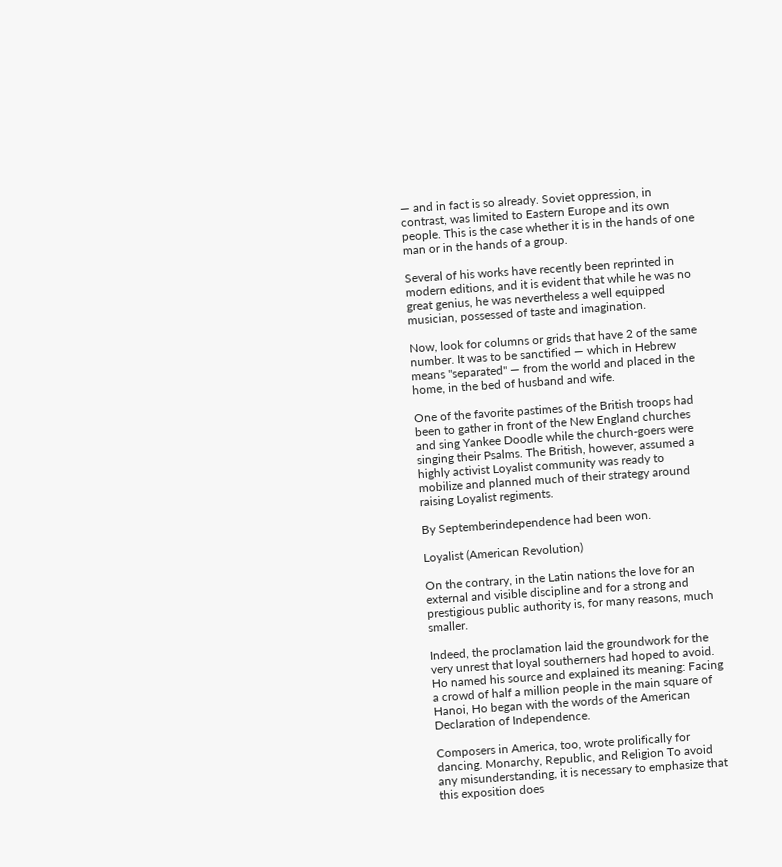— and in fact is so already. Soviet oppression, in contrast, was limited to Eastern Europe and its own people. This is the case whether it is in the hands of one man or in the hands of a group.

Several of his works have recently been reprinted in modern editions, and it is evident that while he was no great genius, he was nevertheless a well equipped musician, possessed of taste and imagination.

Now, look for columns or grids that have 2 of the same number. It was to be sanctified — which in Hebrew means "separated" — from the world and placed in the home, in the bed of husband and wife.

One of the favorite pastimes of the British troops had been to gather in front of the New England churches and sing Yankee Doodle while the church-goers were singing their Psalms. The British, however, assumed a highly activist Loyalist community was ready to mobilize and planned much of their strategy around raising Loyalist regiments.

By Septemberindependence had been won.

Loyalist (American Revolution)

On the contrary, in the Latin nations the love for an external and visible discipline and for a strong and prestigious public authority is, for many reasons, much smaller.

Indeed, the proclamation laid the groundwork for the very unrest that loyal southerners had hoped to avoid. Ho named his source and explained its meaning: Facing a crowd of half a million people in the main square of Hanoi, Ho began with the words of the American Declaration of Independence.

Composers in America, too, wrote prolifically for dancing. Monarchy, Republic, and Religion To avoid any misunderstanding, it is necessary to emphasize that this exposition does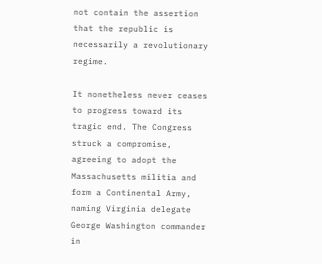not contain the assertion that the republic is necessarily a revolutionary regime.

It nonetheless never ceases to progress toward its tragic end. The Congress struck a compromise, agreeing to adopt the Massachusetts militia and form a Continental Army, naming Virginia delegate George Washington commander in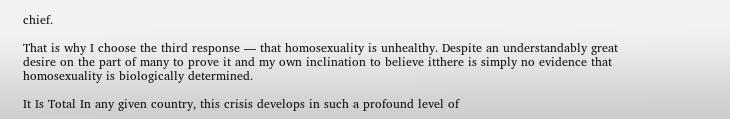chief.

That is why I choose the third response — that homosexuality is unhealthy. Despite an understandably great desire on the part of many to prove it and my own inclination to believe itthere is simply no evidence that homosexuality is biologically determined.

It Is Total In any given country, this crisis develops in such a profound level of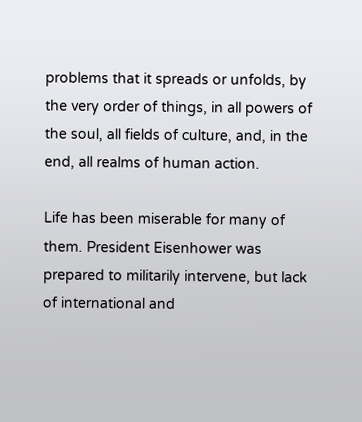problems that it spreads or unfolds, by the very order of things, in all powers of the soul, all fields of culture, and, in the end, all realms of human action.

Life has been miserable for many of them. President Eisenhower was prepared to militarily intervene, but lack of international and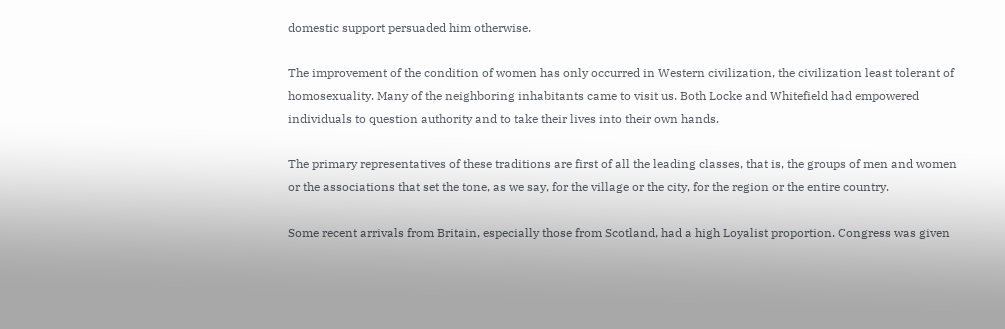domestic support persuaded him otherwise.

The improvement of the condition of women has only occurred in Western civilization, the civilization least tolerant of homosexuality. Many of the neighboring inhabitants came to visit us. Both Locke and Whitefield had empowered individuals to question authority and to take their lives into their own hands.

The primary representatives of these traditions are first of all the leading classes, that is, the groups of men and women or the associations that set the tone, as we say, for the village or the city, for the region or the entire country.

Some recent arrivals from Britain, especially those from Scotland, had a high Loyalist proportion. Congress was given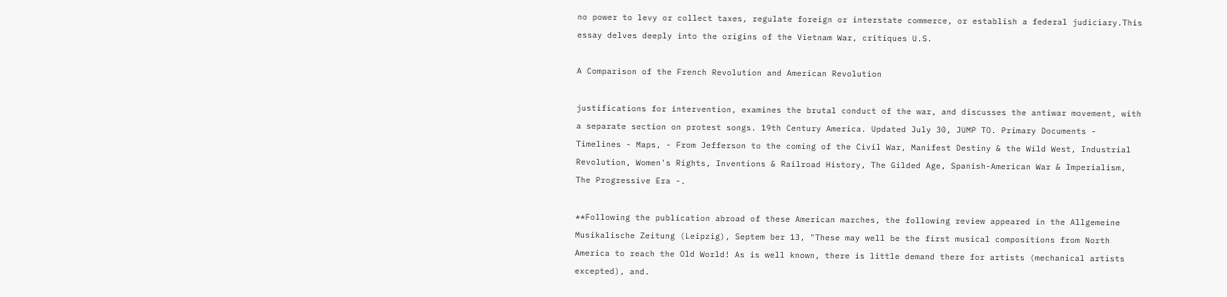no power to levy or collect taxes, regulate foreign or interstate commerce, or establish a federal judiciary.This essay delves deeply into the origins of the Vietnam War, critiques U.S.

A Comparison of the French Revolution and American Revolution

justifications for intervention, examines the brutal conduct of the war, and discusses the antiwar movement, with a separate section on protest songs. 19th Century America. Updated July 30, JUMP TO. Primary Documents - Timelines - Maps, - From Jefferson to the coming of the Civil War, Manifest Destiny & the Wild West, Industrial Revolution, Women's Rights, Inventions & Railroad History, The Gilded Age, Spanish-American War & Imperialism, The Progressive Era -.

**Following the publication abroad of these American marches, the following review appeared in the Allgemeine Musikalische Zeitung (Leipzig), Septem ber 13, "These may well be the first musical compositions from North America to reach the Old World! As is well known, there is little demand there for artists (mechanical artists excepted), and.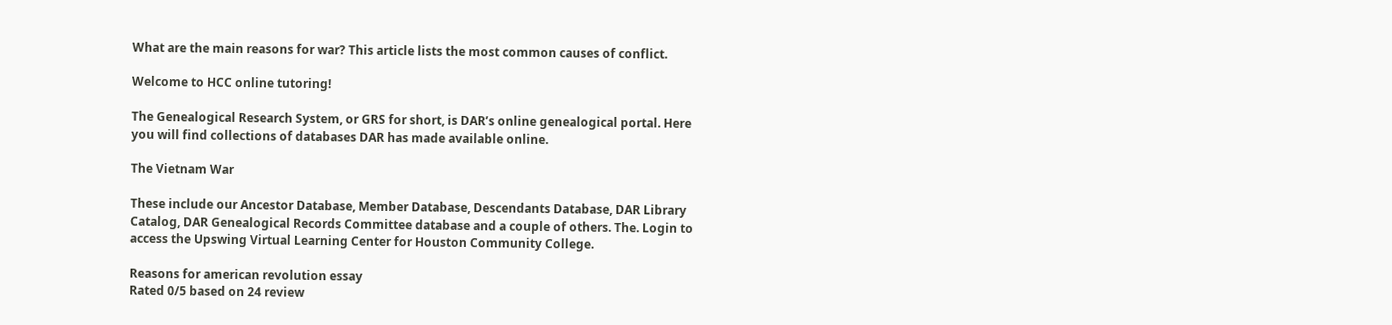What are the main reasons for war? This article lists the most common causes of conflict.

Welcome to HCC online tutoring!

The Genealogical Research System, or GRS for short, is DAR’s online genealogical portal. Here you will find collections of databases DAR has made available online.

The Vietnam War

These include our Ancestor Database, Member Database, Descendants Database, DAR Library Catalog, DAR Genealogical Records Committee database and a couple of others. The. Login to access the Upswing Virtual Learning Center for Houston Community College.

Reasons for american revolution essay
Rated 0/5 based on 24 review